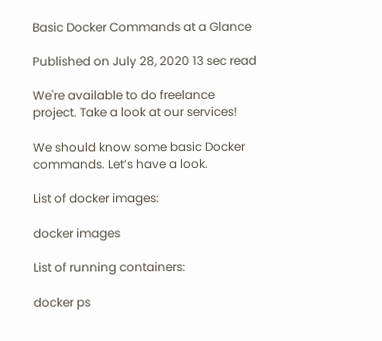Basic Docker Commands at a Glance

Published on July 28, 2020 13 sec read

We're available to do freelance project. Take a look at our services!

We should know some basic Docker commands. Let’s have a look.

List of docker images:

docker images

List of running containers:

docker ps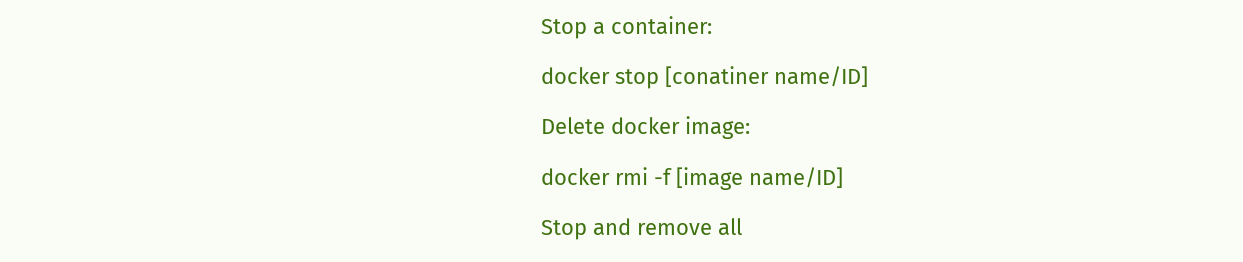Stop a container:

docker stop [conatiner name/ID]

Delete docker image:

docker rmi -f [image name/ID]

Stop and remove all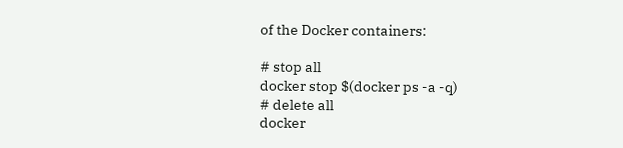of the Docker containers:

# stop all
docker stop $(docker ps -a -q)
# delete all
docker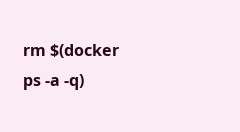rm $(docker ps -a -q)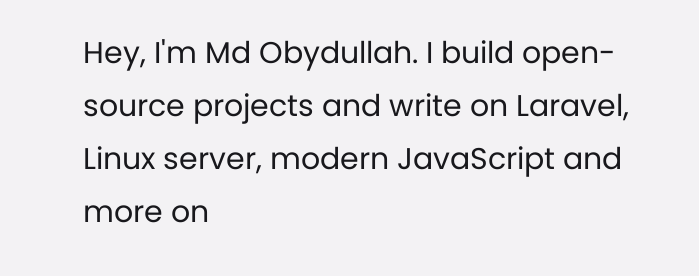Hey, I'm Md Obydullah. I build open-source projects and write on Laravel, Linux server, modern JavaScript and more on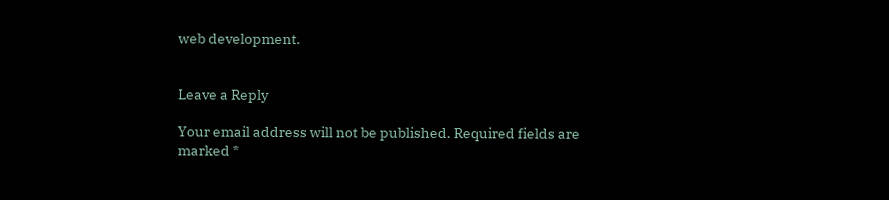web development.


Leave a Reply

Your email address will not be published. Required fields are marked *